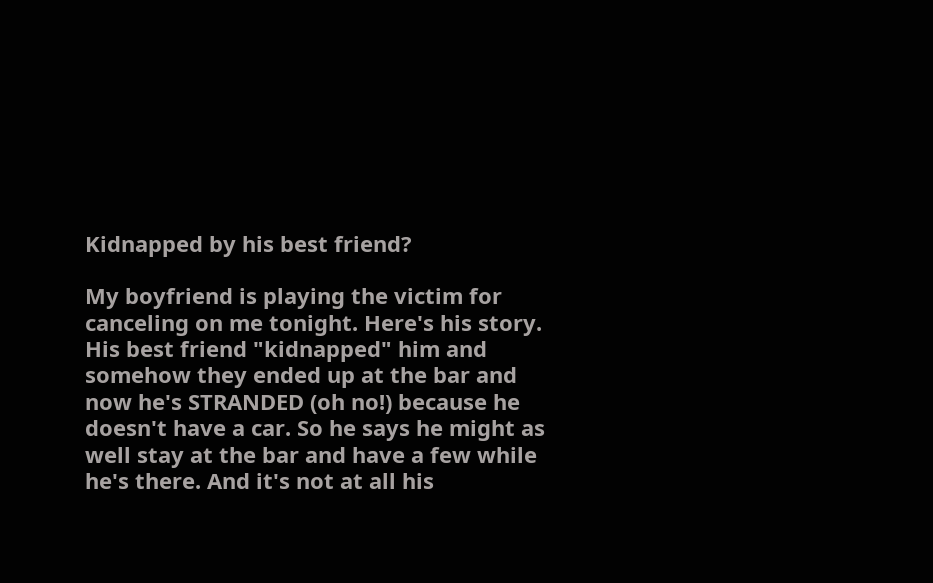Kidnapped by his best friend?

My boyfriend is playing the victim for canceling on me tonight. Here's his story.  His best friend "kidnapped" him and somehow they ended up at the bar and now he's STRANDED (oh no!) because he doesn't have a car. So he says he might as well stay at the bar and have a few while he's there. And it's not at all his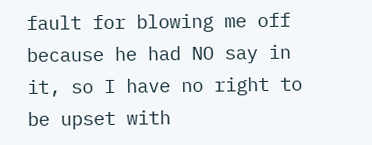fault for blowing me off because he had NO say in it, so I have no right to be upset with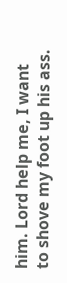him. Lord help me, I want to shove my foot up his ass.